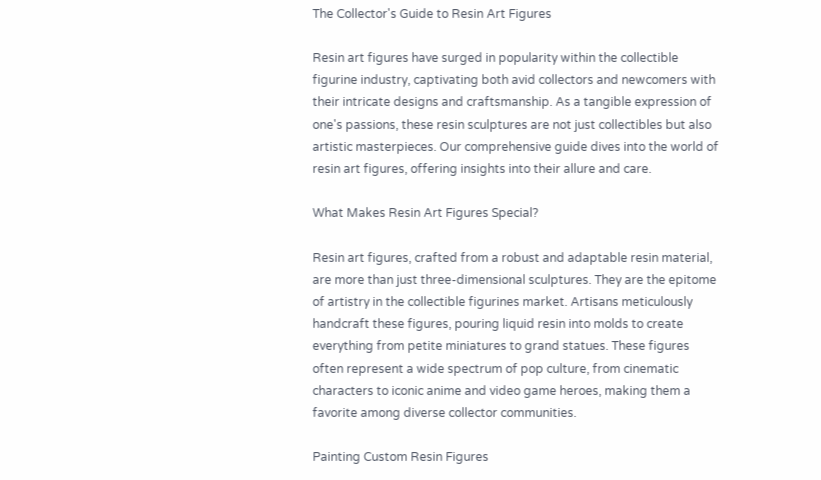The Collector's Guide to Resin Art Figures

Resin art figures have surged in popularity within the collectible figurine industry, captivating both avid collectors and newcomers with their intricate designs and craftsmanship. As a tangible expression of one's passions, these resin sculptures are not just collectibles but also artistic masterpieces. Our comprehensive guide dives into the world of resin art figures, offering insights into their allure and care.

What Makes Resin Art Figures Special?

Resin art figures, crafted from a robust and adaptable resin material, are more than just three-dimensional sculptures. They are the epitome of artistry in the collectible figurines market. Artisans meticulously handcraft these figures, pouring liquid resin into molds to create everything from petite miniatures to grand statues. These figures often represent a wide spectrum of pop culture, from cinematic characters to iconic anime and video game heroes, making them a favorite among diverse collector communities.

Painting Custom Resin Figures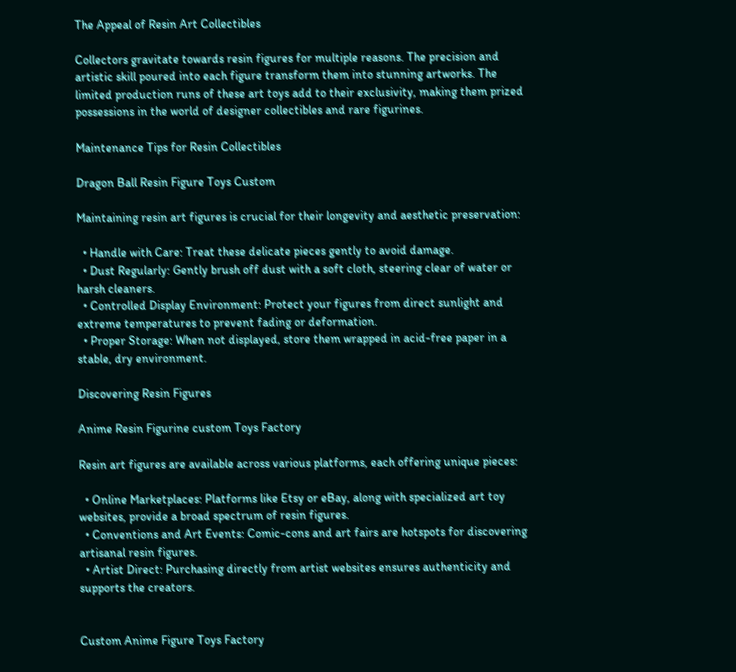The Appeal of Resin Art Collectibles

Collectors gravitate towards resin figures for multiple reasons. The precision and artistic skill poured into each figure transform them into stunning artworks. The limited production runs of these art toys add to their exclusivity, making them prized possessions in the world of designer collectibles and rare figurines.

Maintenance Tips for Resin Collectibles

Dragon Ball Resin Figure Toys Custom

Maintaining resin art figures is crucial for their longevity and aesthetic preservation:

  • Handle with Care: Treat these delicate pieces gently to avoid damage.
  • Dust Regularly: Gently brush off dust with a soft cloth, steering clear of water or harsh cleaners.
  • Controlled Display Environment: Protect your figures from direct sunlight and extreme temperatures to prevent fading or deformation.
  • Proper Storage: When not displayed, store them wrapped in acid-free paper in a stable, dry environment.

Discovering Resin Figures

Anime Resin Figurine custom Toys Factory

Resin art figures are available across various platforms, each offering unique pieces:

  • Online Marketplaces: Platforms like Etsy or eBay, along with specialized art toy websites, provide a broad spectrum of resin figures.
  • Conventions and Art Events: Comic-cons and art fairs are hotspots for discovering artisanal resin figures.
  • Artist Direct: Purchasing directly from artist websites ensures authenticity and supports the creators.


Custom Anime Figure Toys Factory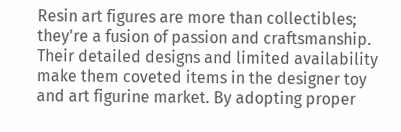Resin art figures are more than collectibles; they're a fusion of passion and craftsmanship. Their detailed designs and limited availability make them coveted items in the designer toy and art figurine market. By adopting proper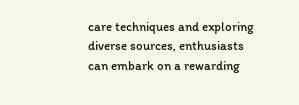care techniques and exploring diverse sources, enthusiasts can embark on a rewarding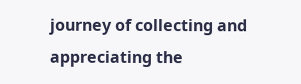journey of collecting and appreciating the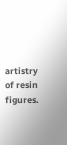artistry of resin figures.